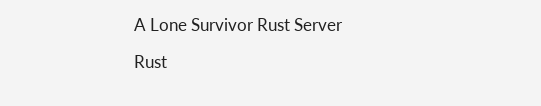A Lone Survivor Rust Server

Rust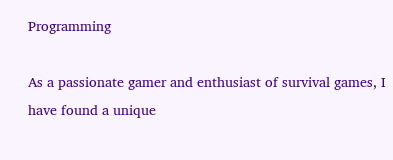Programming

As a passionate gamer and enthusiast of survival games, I have found a unique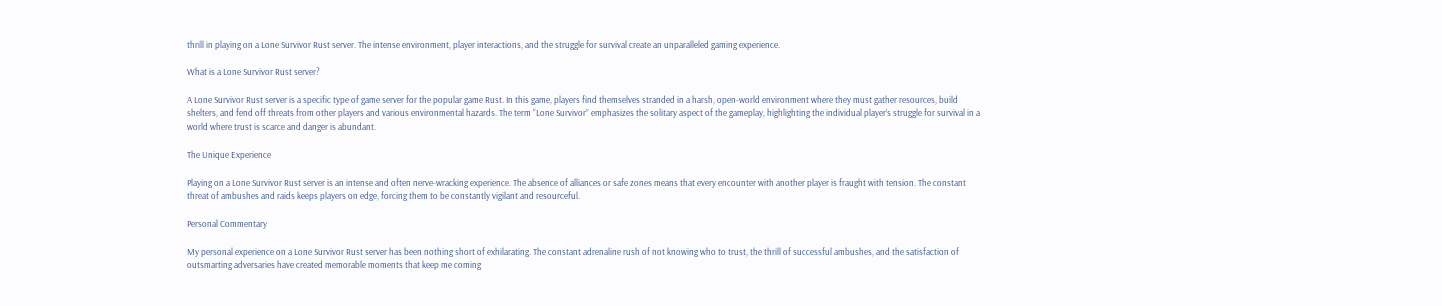thrill in playing on a Lone Survivor Rust server. The intense environment, player interactions, and the struggle for survival create an unparalleled gaming experience.

What is a Lone Survivor Rust server?

A Lone Survivor Rust server is a specific type of game server for the popular game Rust. In this game, players find themselves stranded in a harsh, open-world environment where they must gather resources, build shelters, and fend off threats from other players and various environmental hazards. The term “Lone Survivor” emphasizes the solitary aspect of the gameplay, highlighting the individual player’s struggle for survival in a world where trust is scarce and danger is abundant.

The Unique Experience

Playing on a Lone Survivor Rust server is an intense and often nerve-wracking experience. The absence of alliances or safe zones means that every encounter with another player is fraught with tension. The constant threat of ambushes and raids keeps players on edge, forcing them to be constantly vigilant and resourceful.

Personal Commentary

My personal experience on a Lone Survivor Rust server has been nothing short of exhilarating. The constant adrenaline rush of not knowing who to trust, the thrill of successful ambushes, and the satisfaction of outsmarting adversaries have created memorable moments that keep me coming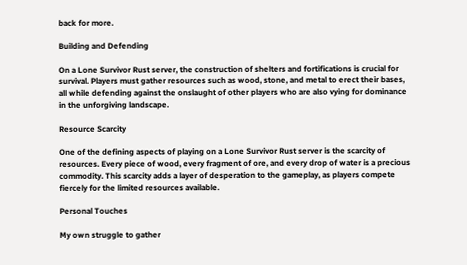back for more.

Building and Defending

On a Lone Survivor Rust server, the construction of shelters and fortifications is crucial for survival. Players must gather resources such as wood, stone, and metal to erect their bases, all while defending against the onslaught of other players who are also vying for dominance in the unforgiving landscape.

Resource Scarcity

One of the defining aspects of playing on a Lone Survivor Rust server is the scarcity of resources. Every piece of wood, every fragment of ore, and every drop of water is a precious commodity. This scarcity adds a layer of desperation to the gameplay, as players compete fiercely for the limited resources available.

Personal Touches

My own struggle to gather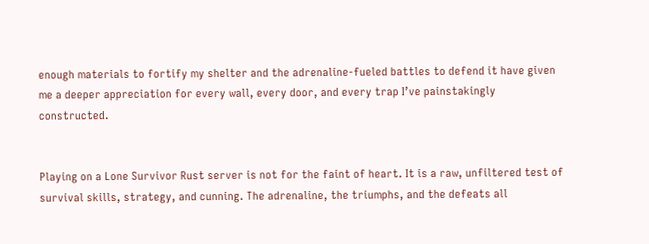enough materials to fortify my shelter and the adrenaline-fueled battles to defend it have given me a deeper appreciation for every wall, every door, and every trap I’ve painstakingly constructed.


Playing on a Lone Survivor Rust server is not for the faint of heart. It is a raw, unfiltered test of survival skills, strategy, and cunning. The adrenaline, the triumphs, and the defeats all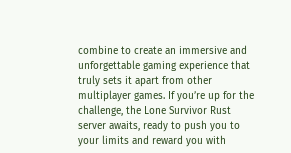combine to create an immersive and unforgettable gaming experience that truly sets it apart from other multiplayer games. If you’re up for the challenge, the Lone Survivor Rust server awaits, ready to push you to your limits and reward you with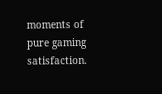moments of pure gaming satisfaction.